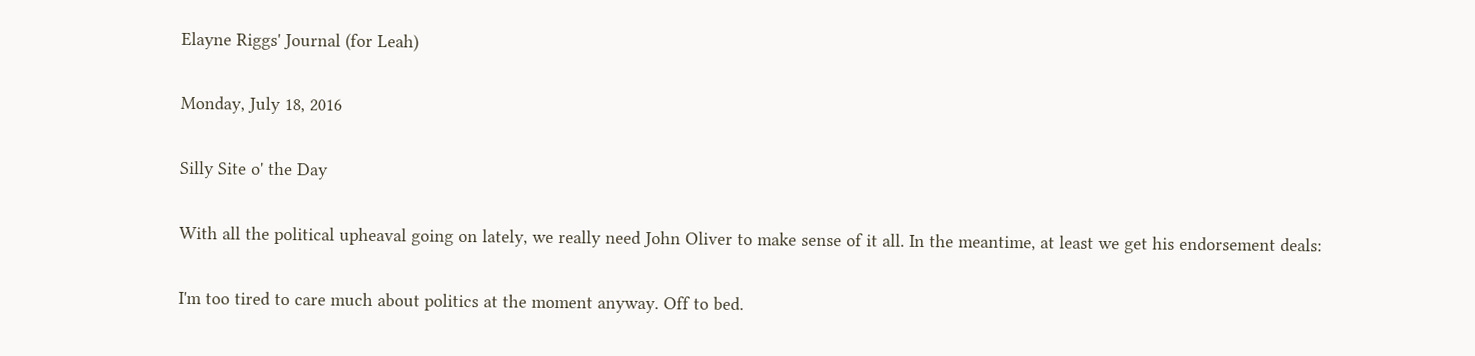Elayne Riggs' Journal (for Leah)

Monday, July 18, 2016

Silly Site o' the Day

With all the political upheaval going on lately, we really need John Oliver to make sense of it all. In the meantime, at least we get his endorsement deals:

I'm too tired to care much about politics at the moment anyway. Off to bed.